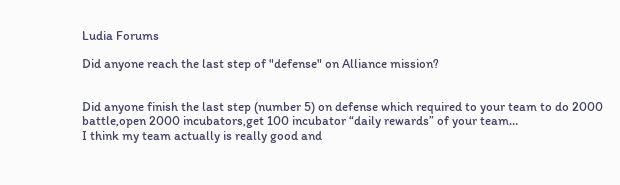Ludia Forums

Did anyone reach the last step of "defense" on Alliance mission?


Did anyone finish the last step (number 5) on defense which required to your team to do 2000 battle,open 2000 incubators,get 100 incubator “daily rewards” of your team…
I think my team actually is really good and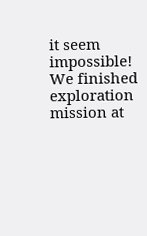it seem impossible!
We finished exploration mission at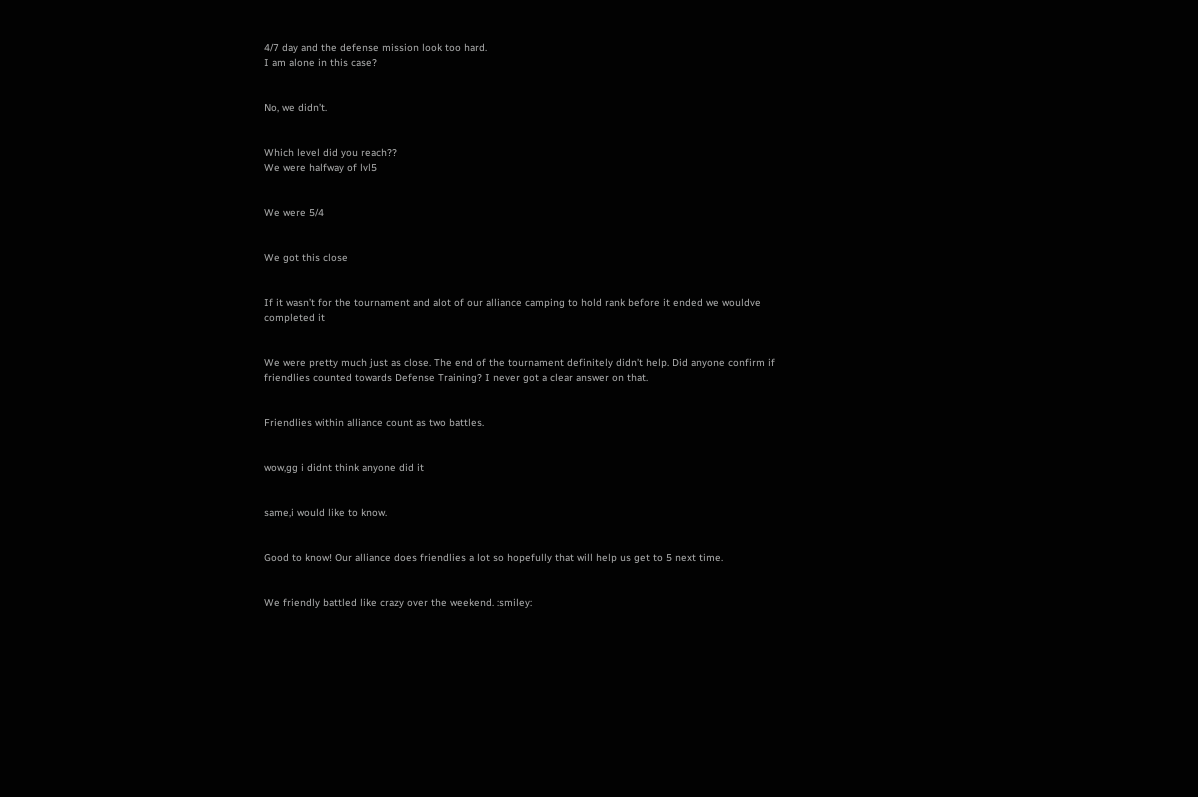4/7 day and the defense mission look too hard.
I am alone in this case?


No, we didn’t.


Which level did you reach??
We were halfway of lvl5


We were 5/4


We got this close


If it wasn’t for the tournament and alot of our alliance camping to hold rank before it ended we wouldve completed it


We were pretty much just as close. The end of the tournament definitely didn’t help. Did anyone confirm if friendlies counted towards Defense Training? I never got a clear answer on that.


Friendlies within alliance count as two battles.


wow,gg i didnt think anyone did it


same,i would like to know.


Good to know! Our alliance does friendlies a lot so hopefully that will help us get to 5 next time.


We friendly battled like crazy over the weekend. :smiley: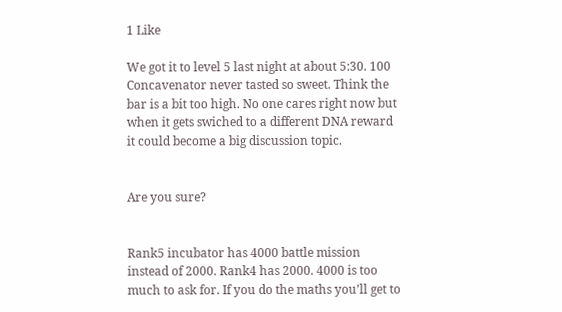1 Like

We got it to level 5 last night at about 5:30. 100 Concavenator never tasted so sweet. Think the bar is a bit too high. No one cares right now but when it gets swiched to a different DNA reward it could become a big discussion topic.


Are you sure?


Rank5 incubator has 4000 battle mission instead of 2000. Rank4 has 2000. 4000 is too much to ask for. If you do the maths you’ll get to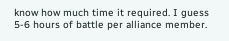know how much time it required. I guess 5-6 hours of battle per alliance member.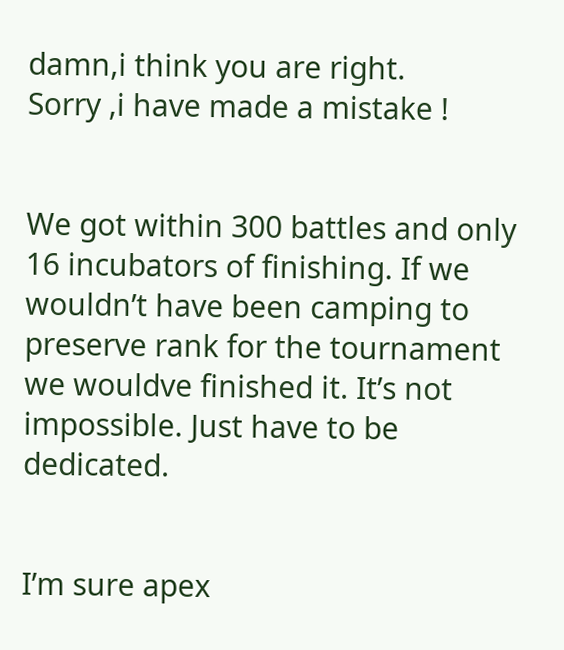damn,i think you are right.
Sorry ,i have made a mistake !


We got within 300 battles and only 16 incubators of finishing. If we wouldn’t have been camping to preserve rank for the tournament we wouldve finished it. It’s not impossible. Just have to be dedicated.


I’m sure apex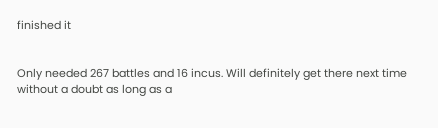finished it


Only needed 267 battles and 16 incus. Will definitely get there next time without a doubt as long as a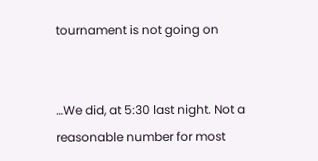tournament is not going on


…We did, at 5:30 last night. Not a reasonable number for most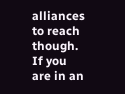alliances to reach though. If you are in an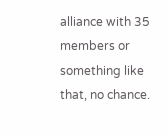alliance with 35 members or something like that, no chance.